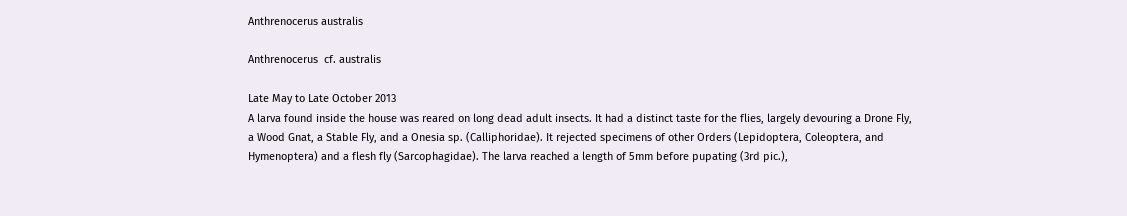Anthrenocerus australis

Anthrenocerus  cf. australis

Late May to Late October 2013
A larva found inside the house was reared on long dead adult insects. It had a distinct taste for the flies, largely devouring a Drone Fly, a Wood Gnat, a Stable Fly, and a Onesia sp. (Calliphoridae). It rejected specimens of other Orders (Lepidoptera, Coleoptera, and Hymenoptera) and a flesh fly (Sarcophagidae). The larva reached a length of 5mm before pupating (3rd pic.),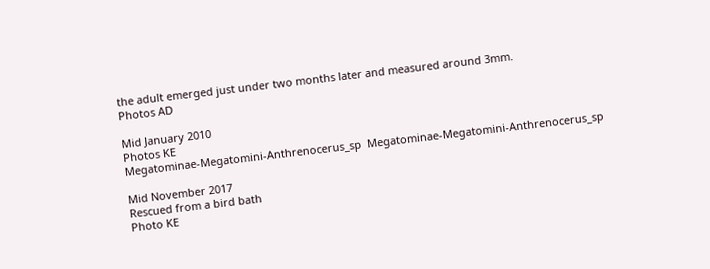the adult emerged just under two months later and measured around 3mm.
Photos AD

Mid January 2010
Photos KE
Megatominae-Megatomini-Anthrenocerus_sp  Megatominae-Megatomini-Anthrenocerus_sp

Mid November 2017
Rescued from a bird bath
Photo KE